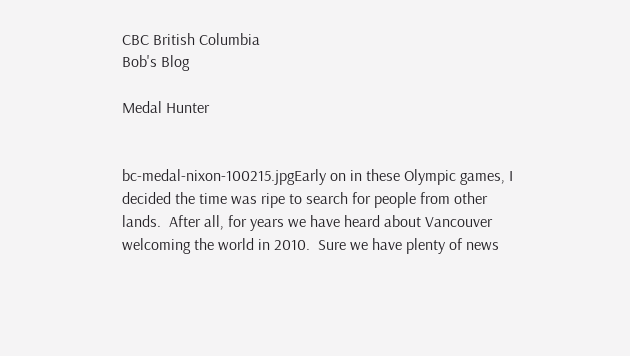CBC British Columbia
Bob's Blog

Medal Hunter


bc-medal-nixon-100215.jpgEarly on in these Olympic games, I decided the time was ripe to search for people from other lands.  After all, for years we have heard about Vancouver welcoming the world in 2010.  Sure we have plenty of news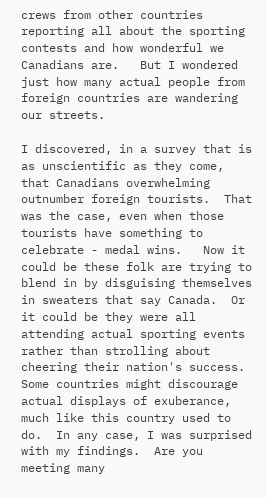crews from other countries reporting all about the sporting contests and how wonderful we Canadians are.   But I wondered just how many actual people from foreign countries are wandering our streets.

I discovered, in a survey that is as unscientific as they come, that Canadians overwhelming outnumber foreign tourists.  That was the case, even when those tourists have something to celebrate - medal wins.   Now it could be these folk are trying to blend in by disguising themselves in sweaters that say Canada.  Or it could be they were all attending actual sporting events rather than strolling about cheering their nation's success.  Some countries might discourage actual displays of exuberance, much like this country used to do.  In any case, I was surprised with my findings.  Are you meeting many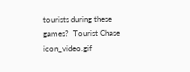tourists during these games?  Tourist Chase icon_video.gif